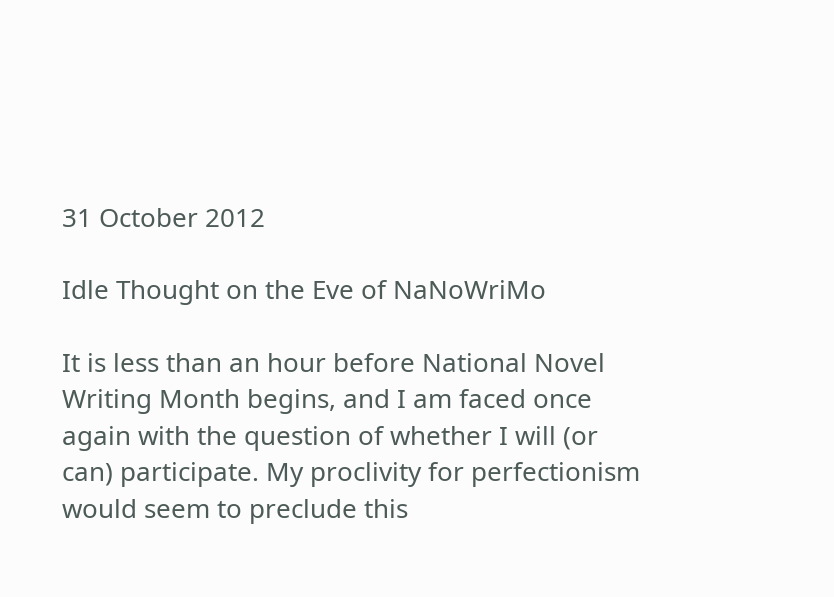31 October 2012

Idle Thought on the Eve of NaNoWriMo

It is less than an hour before National Novel Writing Month begins, and I am faced once again with the question of whether I will (or can) participate. My proclivity for perfectionism would seem to preclude this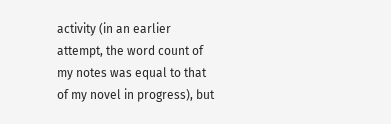activity (in an earlier attempt, the word count of my notes was equal to that of my novel in progress), but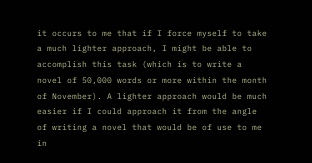it occurs to me that if I force myself to take a much lighter approach, I might be able to accomplish this task (which is to write a novel of 50,000 words or more within the month of November). A lighter approach would be much easier if I could approach it from the angle of writing a novel that would be of use to me in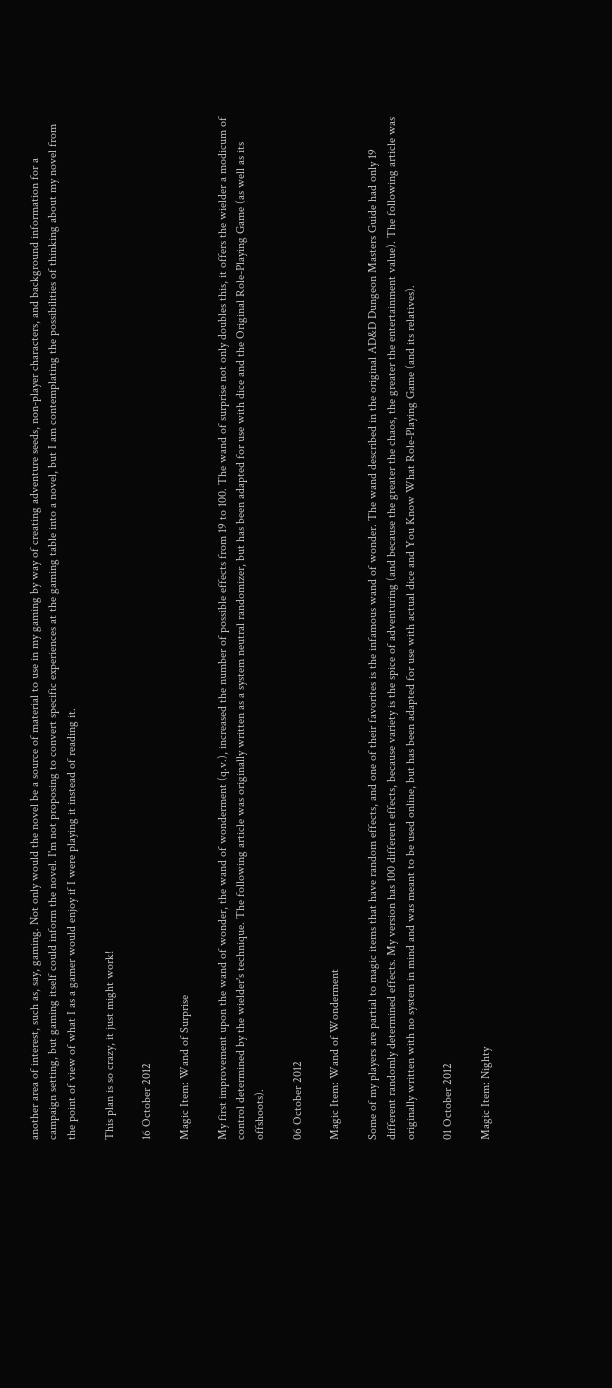another area of interest, such as, say, gaming. Not only would the novel be a source of material to use in my gaming by way of creating adventure seeds, non-player characters, and background information for a campaign setting, but gaming itself could inform the novel. I'm not proposing to convert specific experiences at the gaming table into a novel, but I am contemplating the possibilities of thinking about my novel from the point of view of what I as a gamer would enjoy if I were playing it instead of reading it.

This plan is so crazy, it just might work!

16 October 2012

Magic Item: Wand of Surprise

My first improvement upon the wand of wonder, the wand of wonderment (q.v.), increased the number of possible effects from 19 to 100. The wand of surprise not only doubles this, it offers the wielder a modicum of control determined by the wielder's technique. The following article was originally written as a system neutral randomizer, but has been adapted for use with dice and the Original Role-Playing Game (as well as its offshoots).

06 October 2012

Magic Item: Wand of Wonderment

Some of my players are partial to magic items that have random effects, and one of their favorites is the infamous wand of wonder. The wand described in the original AD&D Dungeon Masters Guide had only 19 different randomly determined effects. My version has 100 different effects, because variety is the spice of adventuring (and because the greater the chaos, the greater the entertainment value). The following article was originally written with no system in mind and was meant to be used online, but has been adapted for use with actual dice and You Know What Role-Playing Game (and its relatives).

01 October 2012

Magic Item: Nighty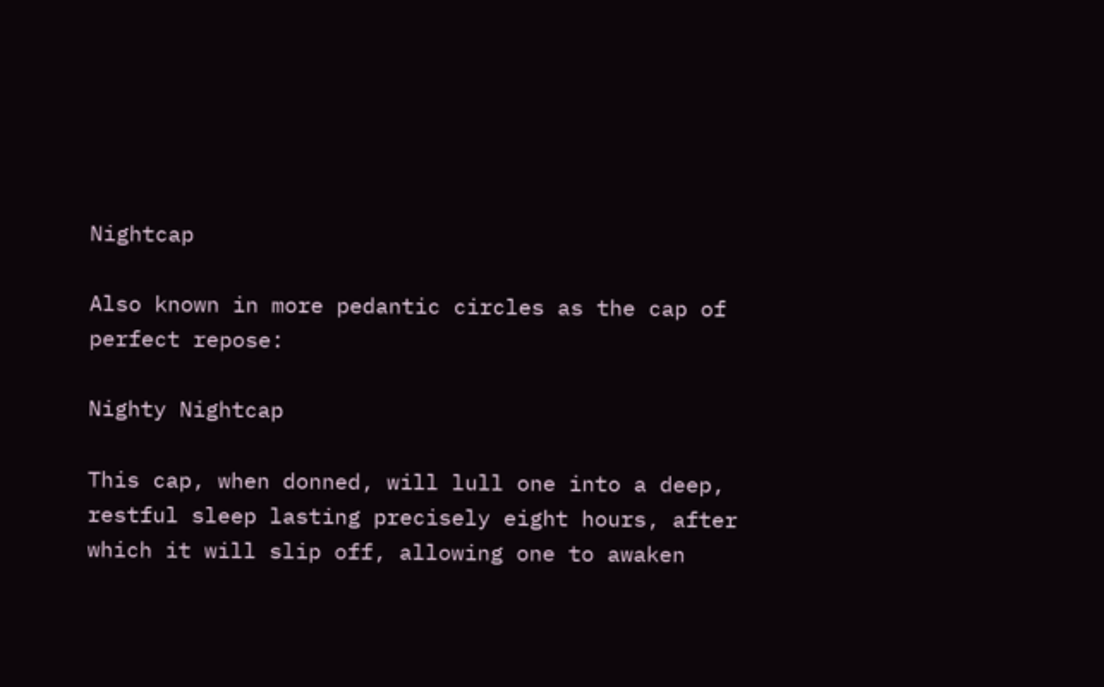Nightcap

Also known in more pedantic circles as the cap of perfect repose:

Nighty Nightcap

This cap, when donned, will lull one into a deep, restful sleep lasting precisely eight hours, after which it will slip off, allowing one to awaken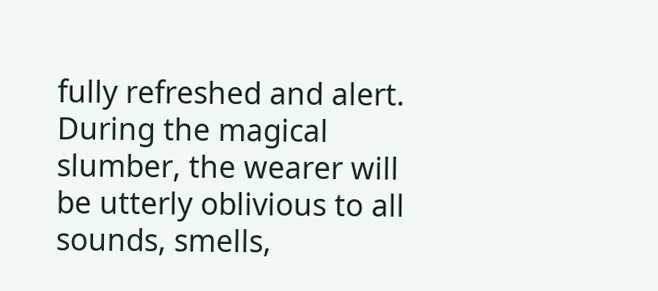fully refreshed and alert. During the magical slumber, the wearer will be utterly oblivious to all sounds, smells,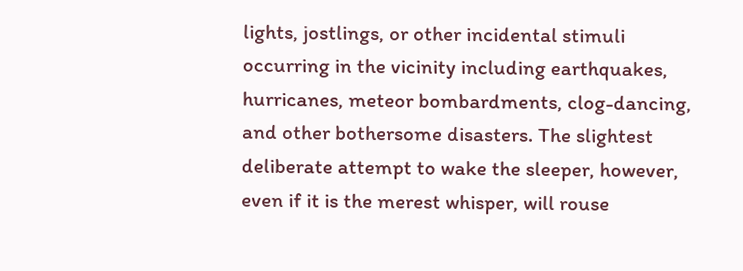lights, jostlings, or other incidental stimuli occurring in the vicinity including earthquakes, hurricanes, meteor bombardments, clog-dancing, and other bothersome disasters. The slightest deliberate attempt to wake the sleeper, however, even if it is the merest whisper, will rouse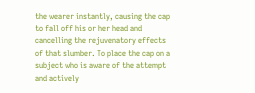the wearer instantly, causing the cap to fall off his or her head and cancelling the rejuvenatory effects of that slumber. To place the cap on a subject who is aware of the attempt and actively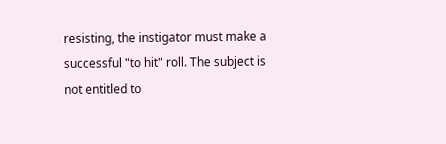resisting, the instigator must make a successful "to hit" roll. The subject is not entitled to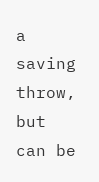a saving throw, but can be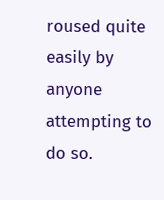roused quite easily by anyone attempting to do so.